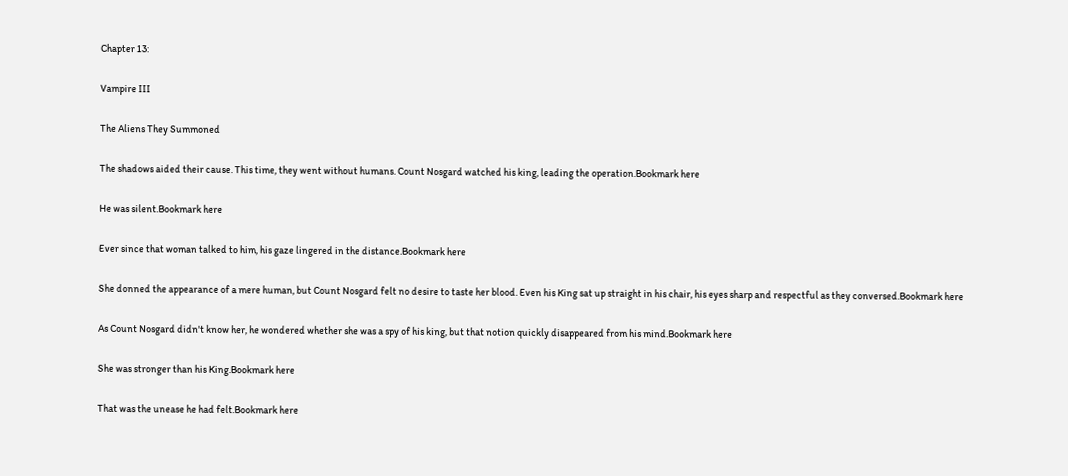Chapter 13:

Vampire III

The Aliens They Summoned

The shadows aided their cause. This time, they went without humans. Count Nosgard watched his king, leading the operation.Bookmark here

He was silent.Bookmark here

Ever since that woman talked to him, his gaze lingered in the distance.Bookmark here

She donned the appearance of a mere human, but Count Nosgard felt no desire to taste her blood. Even his King sat up straight in his chair, his eyes sharp and respectful as they conversed.Bookmark here

As Count Nosgard didn't know her, he wondered whether she was a spy of his king, but that notion quickly disappeared from his mind.Bookmark here

She was stronger than his King.Bookmark here

That was the unease he had felt.Bookmark here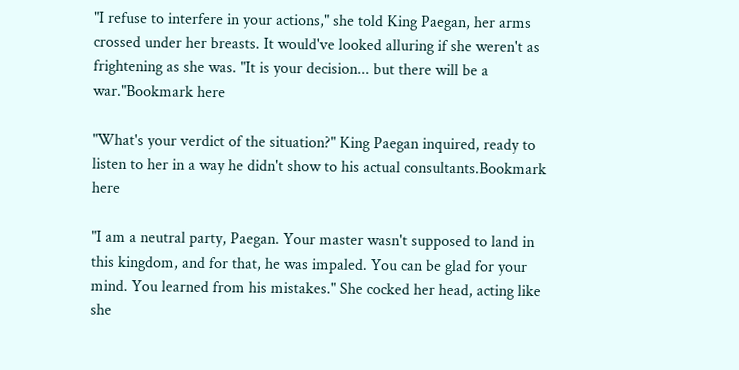"I refuse to interfere in your actions," she told King Paegan, her arms crossed under her breasts. It would've looked alluring if she weren't as frightening as she was. "It is your decision... but there will be a war."Bookmark here

"What's your verdict of the situation?" King Paegan inquired, ready to listen to her in a way he didn't show to his actual consultants.Bookmark here

"I am a neutral party, Paegan. Your master wasn't supposed to land in this kingdom, and for that, he was impaled. You can be glad for your mind. You learned from his mistakes." She cocked her head, acting like she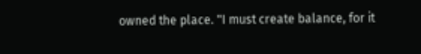owned the place. "I must create balance, for it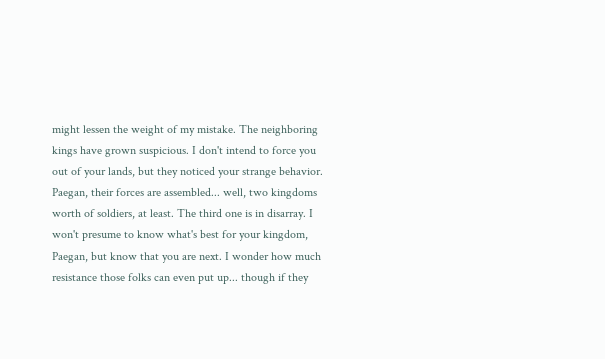might lessen the weight of my mistake. The neighboring kings have grown suspicious. I don't intend to force you out of your lands, but they noticed your strange behavior. Paegan, their forces are assembled... well, two kingdoms worth of soldiers, at least. The third one is in disarray. I won't presume to know what's best for your kingdom, Paegan, but know that you are next. I wonder how much resistance those folks can even put up... though if they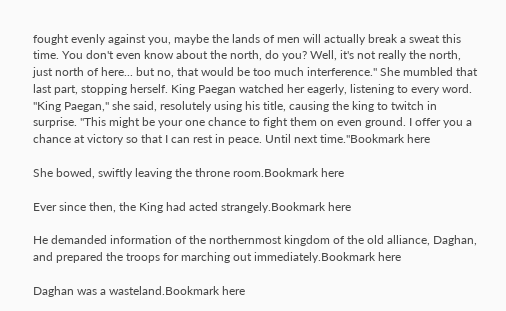fought evenly against you, maybe the lands of men will actually break a sweat this time. You don't even know about the north, do you? Well, it's not really the north, just north of here... but no, that would be too much interference." She mumbled that last part, stopping herself. King Paegan watched her eagerly, listening to every word. "King Paegan," she said, resolutely using his title, causing the king to twitch in surprise. "This might be your one chance to fight them on even ground. I offer you a chance at victory so that I can rest in peace. Until next time."Bookmark here

She bowed, swiftly leaving the throne room.Bookmark here

Ever since then, the King had acted strangely.Bookmark here

He demanded information of the northernmost kingdom of the old alliance, Daghan, and prepared the troops for marching out immediately.Bookmark here

Daghan was a wasteland.Bookmark here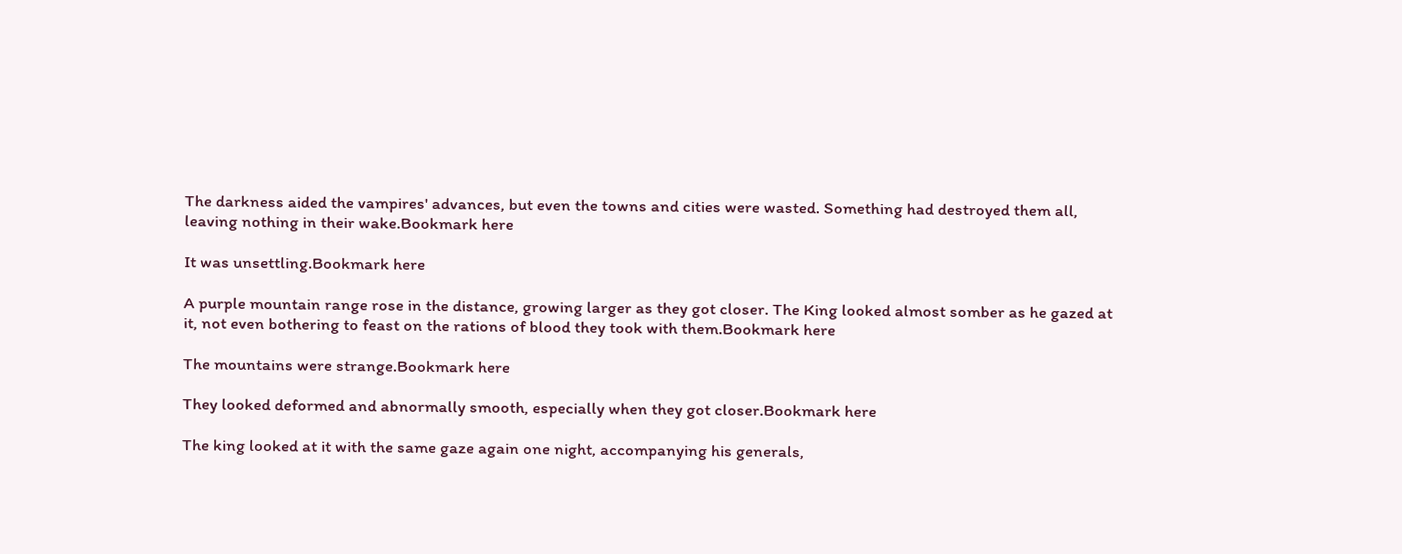The darkness aided the vampires' advances, but even the towns and cities were wasted. Something had destroyed them all, leaving nothing in their wake.Bookmark here

It was unsettling.Bookmark here

A purple mountain range rose in the distance, growing larger as they got closer. The King looked almost somber as he gazed at it, not even bothering to feast on the rations of blood they took with them.Bookmark here

The mountains were strange.Bookmark here

They looked deformed and abnormally smooth, especially when they got closer.Bookmark here

The king looked at it with the same gaze again one night, accompanying his generals,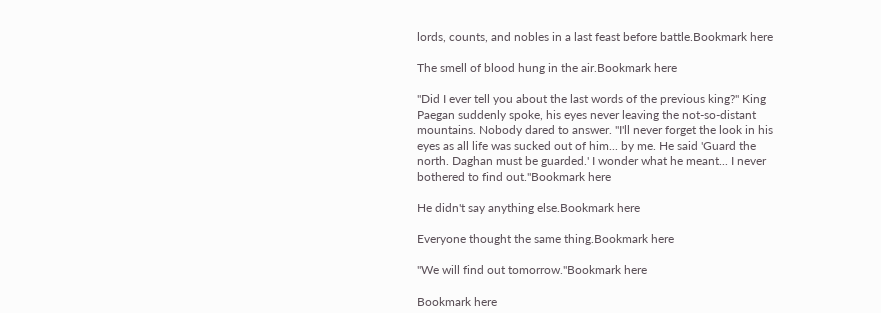lords, counts, and nobles in a last feast before battle.Bookmark here

The smell of blood hung in the air.Bookmark here

"Did I ever tell you about the last words of the previous king?" King Paegan suddenly spoke, his eyes never leaving the not-so-distant mountains. Nobody dared to answer. "I'll never forget the look in his eyes as all life was sucked out of him... by me. He said 'Guard the north. Daghan must be guarded.' I wonder what he meant... I never bothered to find out."Bookmark here

He didn't say anything else.Bookmark here

Everyone thought the same thing.Bookmark here

"We will find out tomorrow."Bookmark here

Bookmark here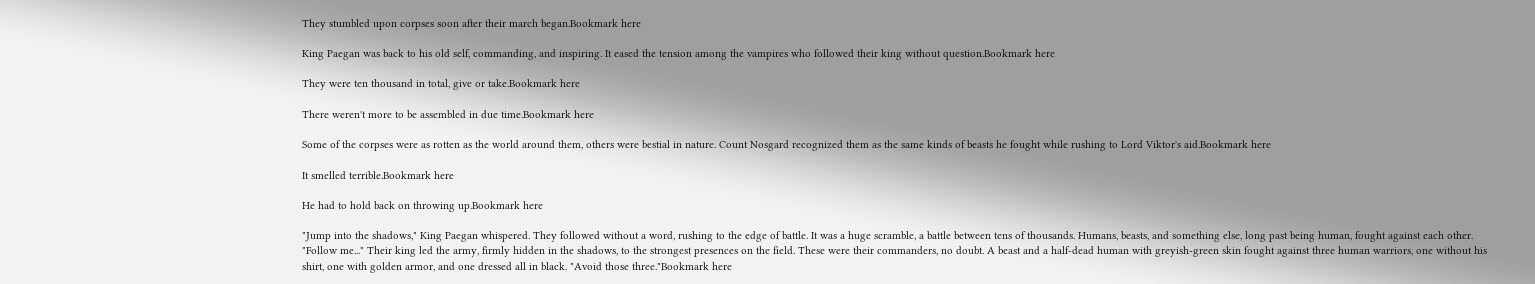They stumbled upon corpses soon after their march began.Bookmark here

King Paegan was back to his old self, commanding, and inspiring. It eased the tension among the vampires who followed their king without question.Bookmark here

They were ten thousand in total, give or take.Bookmark here

There weren't more to be assembled in due time.Bookmark here

Some of the corpses were as rotten as the world around them, others were bestial in nature. Count Nosgard recognized them as the same kinds of beasts he fought while rushing to Lord Viktor's aid.Bookmark here

It smelled terrible.Bookmark here

He had to hold back on throwing up.Bookmark here

"Jump into the shadows," King Paegan whispered. They followed without a word, rushing to the edge of battle. It was a huge scramble, a battle between tens of thousands. Humans, beasts, and something else, long past being human, fought against each other. "Follow me..." Their king led the army, firmly hidden in the shadows, to the strongest presences on the field. These were their commanders, no doubt. A beast and a half-dead human with greyish-green skin fought against three human warriors, one without his shirt, one with golden armor, and one dressed all in black. "Avoid those three."Bookmark here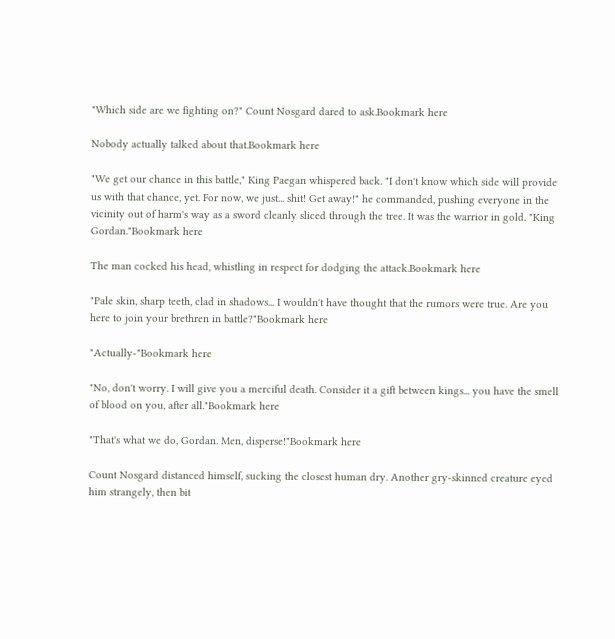"Which side are we fighting on?" Count Nosgard dared to ask.Bookmark here

Nobody actually talked about that.Bookmark here

"We get our chance in this battle," King Paegan whispered back. "I don't know which side will provide us with that chance, yet. For now, we just... shit! Get away!" he commanded, pushing everyone in the vicinity out of harm's way as a sword cleanly sliced through the tree. It was the warrior in gold. "King Gordan."Bookmark here

The man cocked his head, whistling in respect for dodging the attack.Bookmark here

"Pale skin, sharp teeth, clad in shadows... I wouldn't have thought that the rumors were true. Are you here to join your brethren in battle?"Bookmark here

"Actually-"Bookmark here

"No, don't worry. I will give you a merciful death. Consider it a gift between kings... you have the smell of blood on you, after all."Bookmark here

"That's what we do, Gordan. Men, disperse!"Bookmark here

Count Nosgard distanced himself, sucking the closest human dry. Another gry-skinned creature eyed him strangely, then bit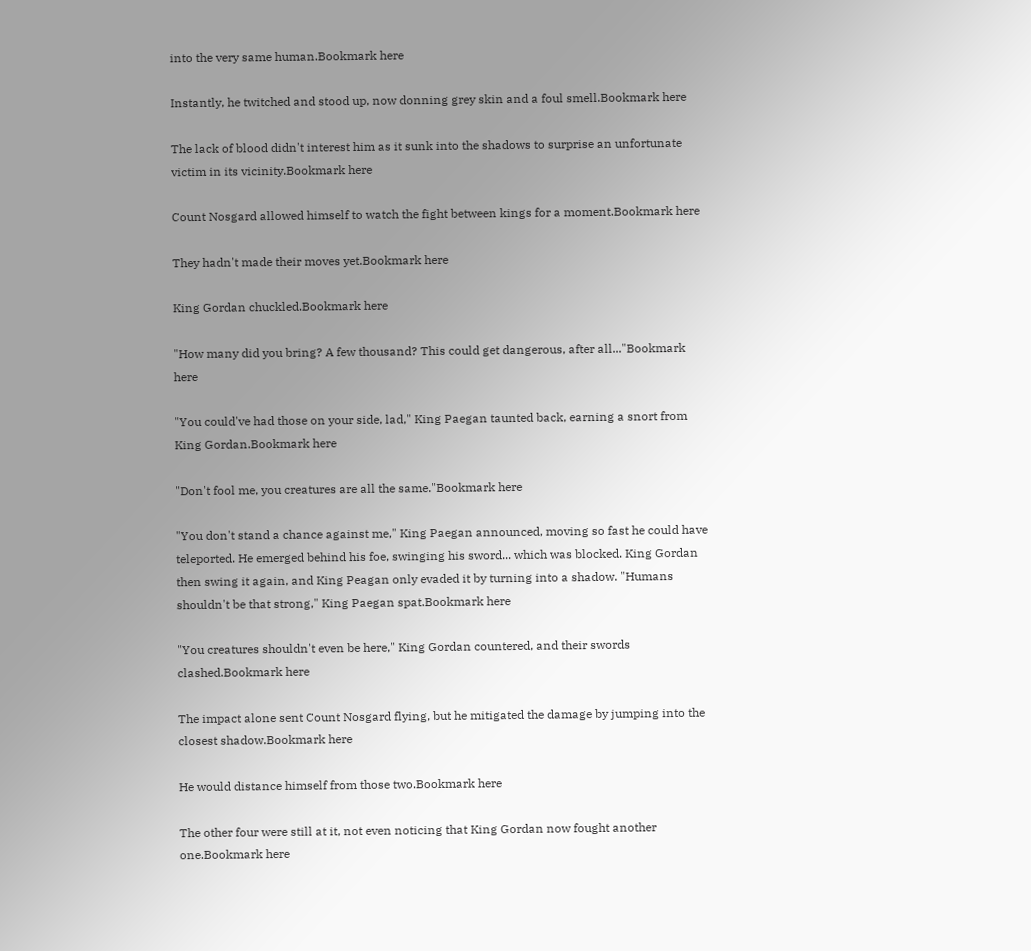into the very same human.Bookmark here

Instantly, he twitched and stood up, now donning grey skin and a foul smell.Bookmark here

The lack of blood didn't interest him as it sunk into the shadows to surprise an unfortunate victim in its vicinity.Bookmark here

Count Nosgard allowed himself to watch the fight between kings for a moment.Bookmark here

They hadn't made their moves yet.Bookmark here

King Gordan chuckled.Bookmark here

"How many did you bring? A few thousand? This could get dangerous, after all..."Bookmark here

"You could've had those on your side, lad," King Paegan taunted back, earning a snort from King Gordan.Bookmark here

"Don't fool me, you creatures are all the same."Bookmark here

"You don't stand a chance against me," King Paegan announced, moving so fast he could have teleported. He emerged behind his foe, swinging his sword... which was blocked. King Gordan then swing it again, and King Peagan only evaded it by turning into a shadow. "Humans shouldn't be that strong," King Paegan spat.Bookmark here

"You creatures shouldn't even be here," King Gordan countered, and their swords clashed.Bookmark here

The impact alone sent Count Nosgard flying, but he mitigated the damage by jumping into the closest shadow.Bookmark here

He would distance himself from those two.Bookmark here

The other four were still at it, not even noticing that King Gordan now fought another one.Bookmark here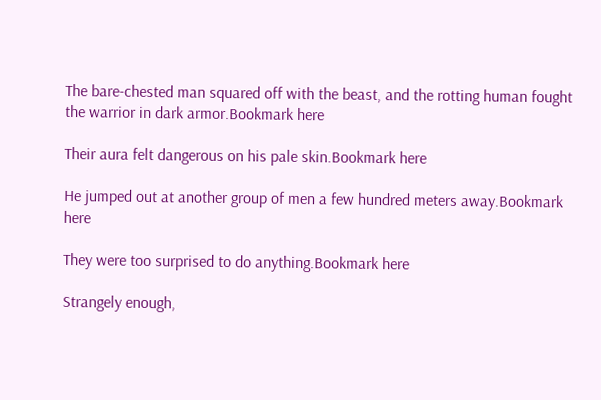The bare-chested man squared off with the beast, and the rotting human fought the warrior in dark armor.Bookmark here

Their aura felt dangerous on his pale skin.Bookmark here

He jumped out at another group of men a few hundred meters away.Bookmark here

They were too surprised to do anything.Bookmark here

Strangely enough,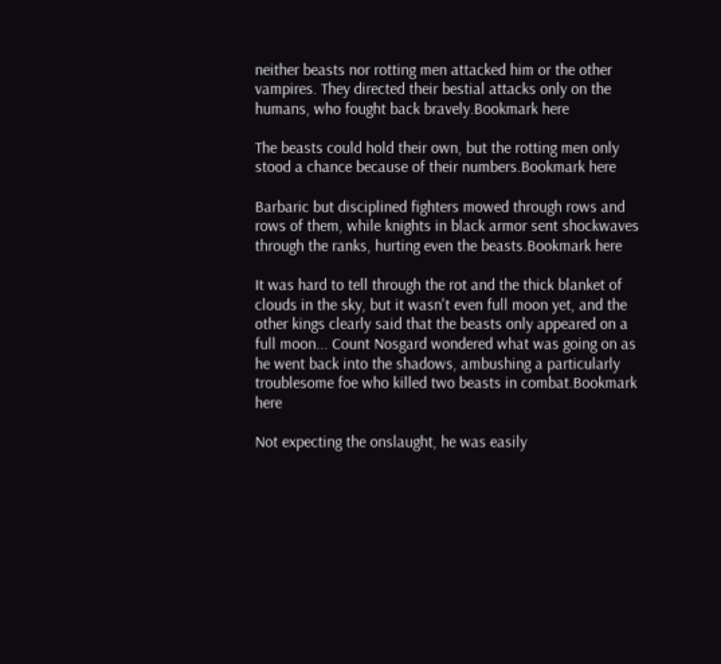neither beasts nor rotting men attacked him or the other vampires. They directed their bestial attacks only on the humans, who fought back bravely.Bookmark here

The beasts could hold their own, but the rotting men only stood a chance because of their numbers.Bookmark here

Barbaric but disciplined fighters mowed through rows and rows of them, while knights in black armor sent shockwaves through the ranks, hurting even the beasts.Bookmark here

It was hard to tell through the rot and the thick blanket of clouds in the sky, but it wasn't even full moon yet, and the other kings clearly said that the beasts only appeared on a full moon... Count Nosgard wondered what was going on as he went back into the shadows, ambushing a particularly troublesome foe who killed two beasts in combat.Bookmark here

Not expecting the onslaught, he was easily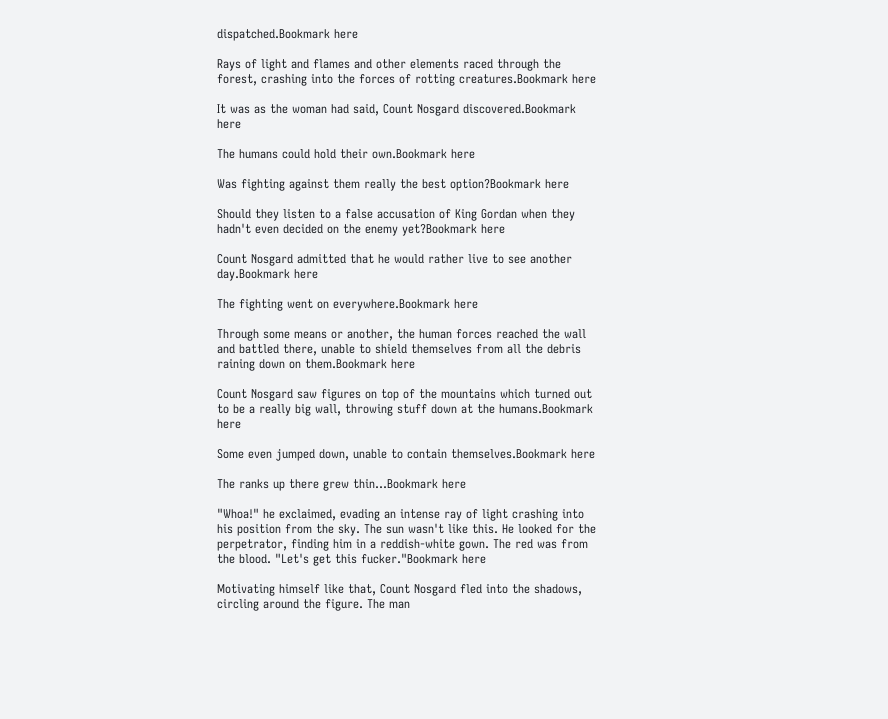dispatched.Bookmark here

Rays of light and flames and other elements raced through the forest, crashing into the forces of rotting creatures.Bookmark here

It was as the woman had said, Count Nosgard discovered.Bookmark here

The humans could hold their own.Bookmark here

Was fighting against them really the best option?Bookmark here

Should they listen to a false accusation of King Gordan when they hadn't even decided on the enemy yet?Bookmark here

Count Nosgard admitted that he would rather live to see another day.Bookmark here

The fighting went on everywhere.Bookmark here

Through some means or another, the human forces reached the wall and battled there, unable to shield themselves from all the debris raining down on them.Bookmark here

Count Nosgard saw figures on top of the mountains which turned out to be a really big wall, throwing stuff down at the humans.Bookmark here

Some even jumped down, unable to contain themselves.Bookmark here

The ranks up there grew thin...Bookmark here

"Whoa!" he exclaimed, evading an intense ray of light crashing into his position from the sky. The sun wasn't like this. He looked for the perpetrator, finding him in a reddish-white gown. The red was from the blood. "Let's get this fucker."Bookmark here

Motivating himself like that, Count Nosgard fled into the shadows, circling around the figure. The man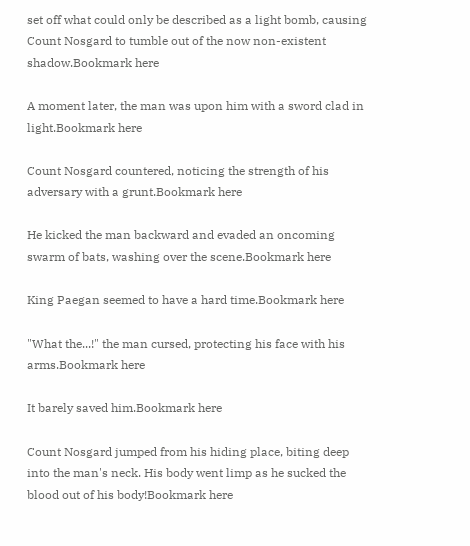set off what could only be described as a light bomb, causing Count Nosgard to tumble out of the now non-existent shadow.Bookmark here

A moment later, the man was upon him with a sword clad in light.Bookmark here

Count Nosgard countered, noticing the strength of his adversary with a grunt.Bookmark here

He kicked the man backward and evaded an oncoming swarm of bats, washing over the scene.Bookmark here

King Paegan seemed to have a hard time.Bookmark here

"What the...!" the man cursed, protecting his face with his arms.Bookmark here

It barely saved him.Bookmark here

Count Nosgard jumped from his hiding place, biting deep into the man's neck. His body went limp as he sucked the blood out of his body!Bookmark here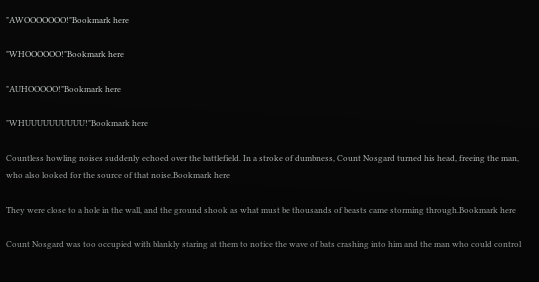"AWOOOOOOO!"Bookmark here

"WHOOOOOO!"Bookmark here

"AUHOOOOO!"Bookmark here

"WHUUUUUUUUUU!"Bookmark here

Countless howling noises suddenly echoed over the battlefield. In a stroke of dumbness, Count Nosgard turned his head, freeing the man, who also looked for the source of that noise.Bookmark here

They were close to a hole in the wall, and the ground shook as what must be thousands of beasts came storming through.Bookmark here

Count Nosgard was too occupied with blankly staring at them to notice the wave of bats crashing into him and the man who could control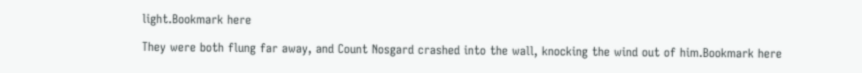light.Bookmark here

They were both flung far away, and Count Nosgard crashed into the wall, knocking the wind out of him.Bookmark here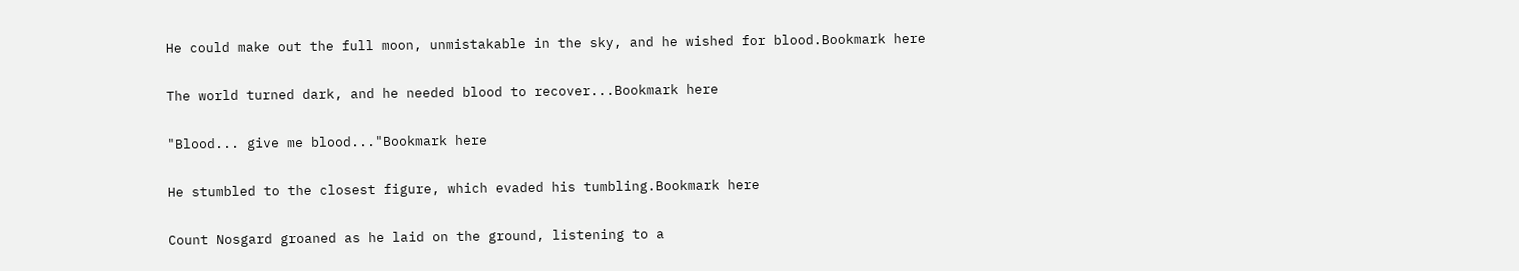He could make out the full moon, unmistakable in the sky, and he wished for blood.Bookmark here

The world turned dark, and he needed blood to recover...Bookmark here

"Blood... give me blood..."Bookmark here

He stumbled to the closest figure, which evaded his tumbling.Bookmark here

Count Nosgard groaned as he laid on the ground, listening to a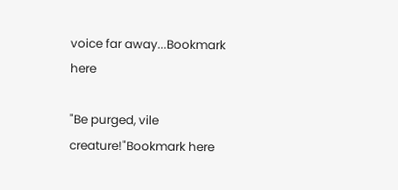voice far away...Bookmark here

"Be purged, vile creature!"Bookmark here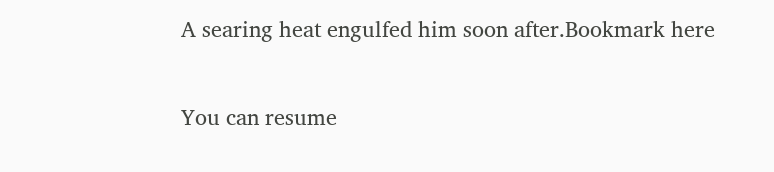A searing heat engulfed him soon after.Bookmark here

You can resume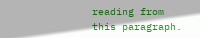reading from this paragraph.